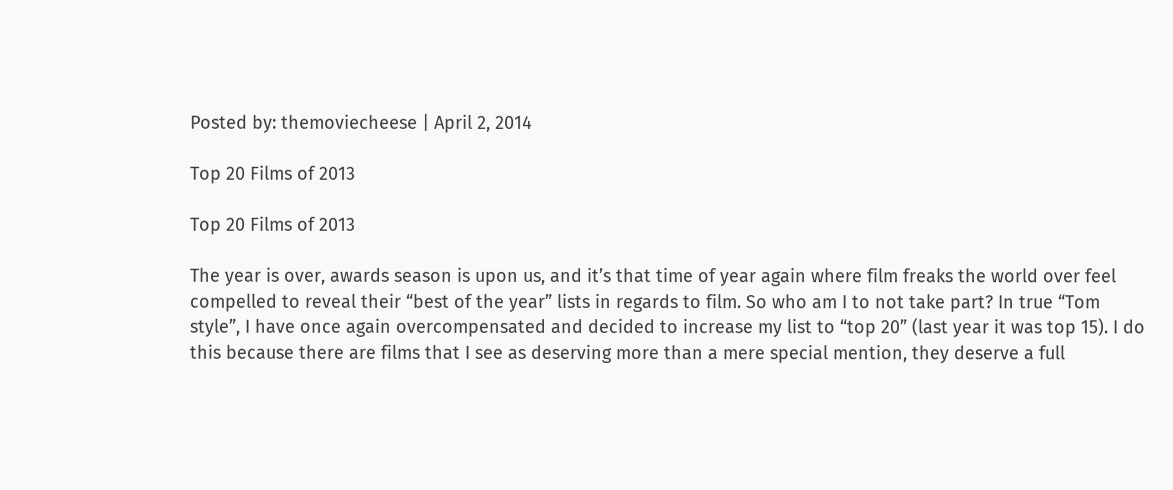Posted by: themoviecheese | April 2, 2014

Top 20 Films of 2013

Top 20 Films of 2013

The year is over, awards season is upon us, and it’s that time of year again where film freaks the world over feel compelled to reveal their “best of the year” lists in regards to film. So who am I to not take part? In true “Tom style”, I have once again overcompensated and decided to increase my list to “top 20” (last year it was top 15). I do this because there are films that I see as deserving more than a mere special mention, they deserve a full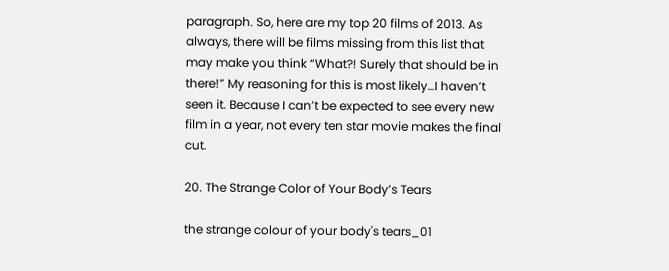paragraph. So, here are my top 20 films of 2013. As always, there will be films missing from this list that may make you think “What?! Surely that should be in there!” My reasoning for this is most likely…I haven’t seen it. Because I can’t be expected to see every new film in a year, not every ten star movie makes the final cut.

20. The Strange Color of Your Body’s Tears

the strange colour of your body's tears_01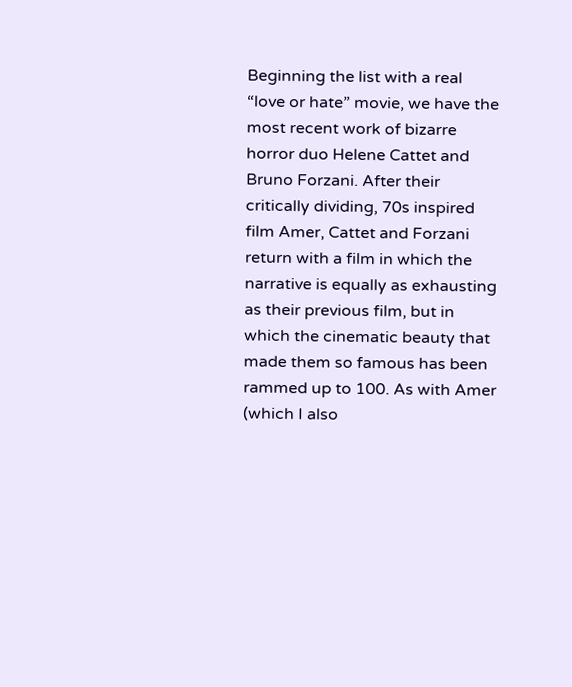Beginning the list with a real “love or hate” movie, we have the most recent work of bizarre horror duo Helene Cattet and Bruno Forzani. After their critically dividing, 70s inspired film Amer, Cattet and Forzani return with a film in which the narrative is equally as exhausting as their previous film, but in which the cinematic beauty that made them so famous has been rammed up to 100. As with Amer (which I also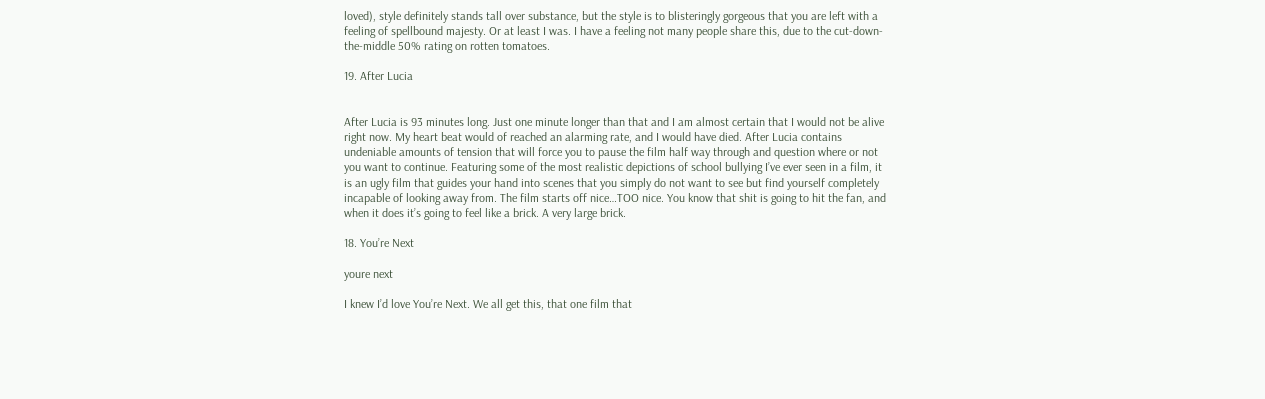loved), style definitely stands tall over substance, but the style is to blisteringly gorgeous that you are left with a feeling of spellbound majesty. Or at least I was. I have a feeling not many people share this, due to the cut-down-the-middle 50% rating on rotten tomatoes.

19. After Lucia


After Lucia is 93 minutes long. Just one minute longer than that and I am almost certain that I would not be alive right now. My heart beat would of reached an alarming rate, and I would have died. After Lucia contains undeniable amounts of tension that will force you to pause the film half way through and question where or not you want to continue. Featuring some of the most realistic depictions of school bullying I’ve ever seen in a film, it is an ugly film that guides your hand into scenes that you simply do not want to see but find yourself completely incapable of looking away from. The film starts off nice…TOO nice. You know that shit is going to hit the fan, and when it does it’s going to feel like a brick. A very large brick.

18. You’re Next

youre next

I knew I’d love You’re Next. We all get this, that one film that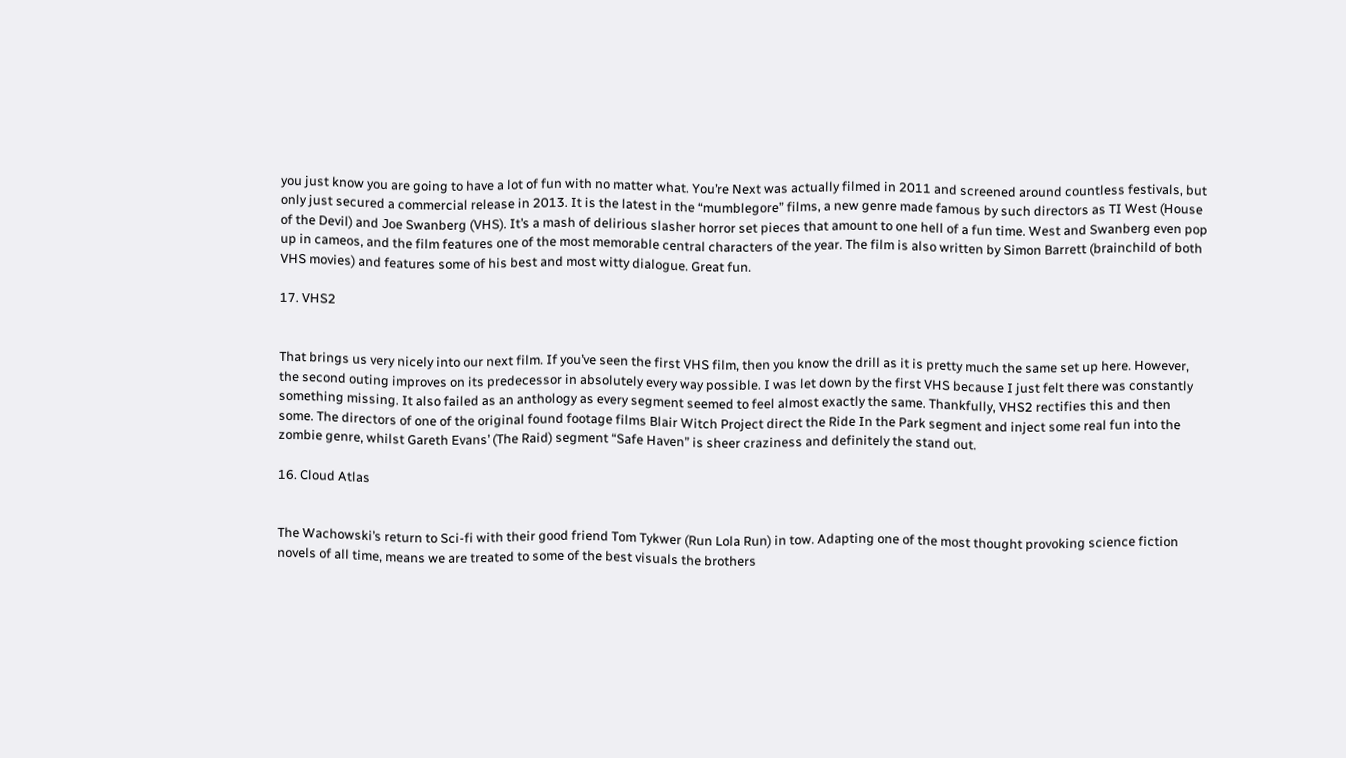you just know you are going to have a lot of fun with no matter what. You’re Next was actually filmed in 2011 and screened around countless festivals, but only just secured a commercial release in 2013. It is the latest in the “mumblegore” films, a new genre made famous by such directors as TI West (House of the Devil) and Joe Swanberg (VHS). It’s a mash of delirious slasher horror set pieces that amount to one hell of a fun time. West and Swanberg even pop up in cameos, and the film features one of the most memorable central characters of the year. The film is also written by Simon Barrett (brainchild of both VHS movies) and features some of his best and most witty dialogue. Great fun.

17. VHS2


That brings us very nicely into our next film. If you’ve seen the first VHS film, then you know the drill as it is pretty much the same set up here. However, the second outing improves on its predecessor in absolutely every way possible. I was let down by the first VHS because I just felt there was constantly something missing. It also failed as an anthology as every segment seemed to feel almost exactly the same. Thankfully, VHS2 rectifies this and then some. The directors of one of the original found footage films Blair Witch Project direct the Ride In the Park segment and inject some real fun into the zombie genre, whilst Gareth Evans’ (The Raid) segment “Safe Haven” is sheer craziness and definitely the stand out.

16. Cloud Atlas


The Wachowski’s return to Sci-fi with their good friend Tom Tykwer (Run Lola Run) in tow. Adapting one of the most thought provoking science fiction novels of all time, means we are treated to some of the best visuals the brothers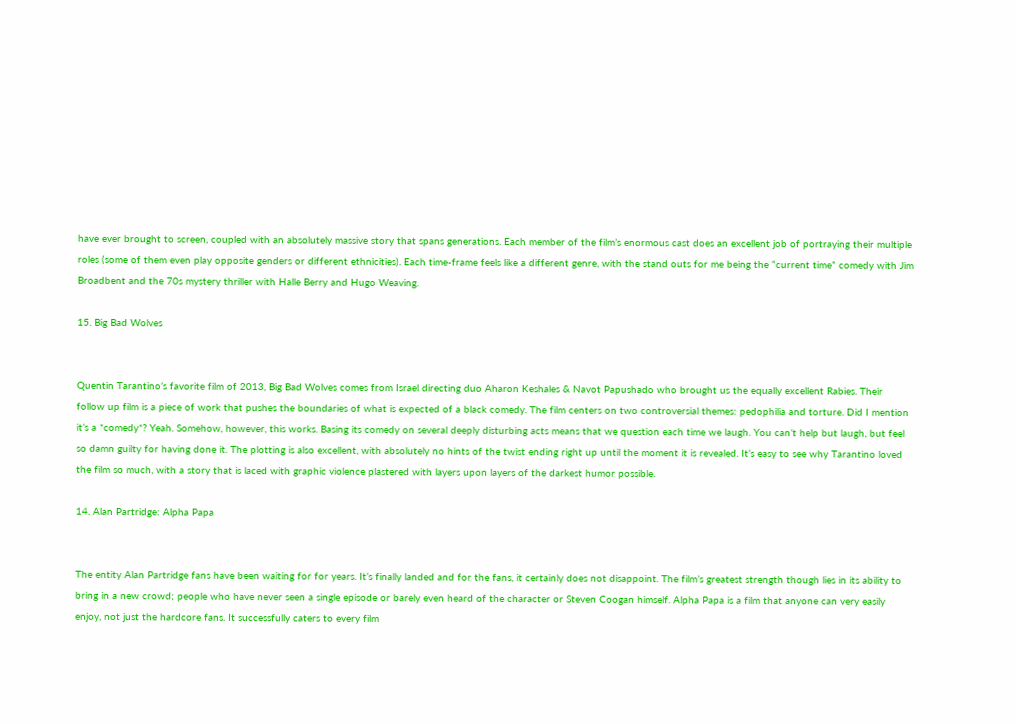have ever brought to screen, coupled with an absolutely massive story that spans generations. Each member of the film’s enormous cast does an excellent job of portraying their multiple roles (some of them even play opposite genders or different ethnicities). Each time-frame feels like a different genre, with the stand outs for me being the “current time” comedy with Jim Broadbent and the 70s mystery thriller with Halle Berry and Hugo Weaving.

15. Big Bad Wolves


Quentin Tarantino’s favorite film of 2013, Big Bad Wolves comes from Israel directing duo Aharon Keshales & Navot Papushado who brought us the equally excellent Rabies. Their follow up film is a piece of work that pushes the boundaries of what is expected of a black comedy. The film centers on two controversial themes: pedophilia and torture. Did I mention it’s a *comedy*? Yeah. Somehow, however, this works. Basing its comedy on several deeply disturbing acts means that we question each time we laugh. You can’t help but laugh, but feel so damn guilty for having done it. The plotting is also excellent, with absolutely no hints of the twist ending right up until the moment it is revealed. It’s easy to see why Tarantino loved the film so much, with a story that is laced with graphic violence plastered with layers upon layers of the darkest humor possible.

14. Alan Partridge: Alpha Papa


The entity Alan Partridge fans have been waiting for for years. It’s finally landed and for the fans, it certainly does not disappoint. The film’s greatest strength though lies in its ability to bring in a new crowd; people who have never seen a single episode or barely even heard of the character or Steven Coogan himself. Alpha Papa is a film that anyone can very easily enjoy, not just the hardcore fans. It successfully caters to every film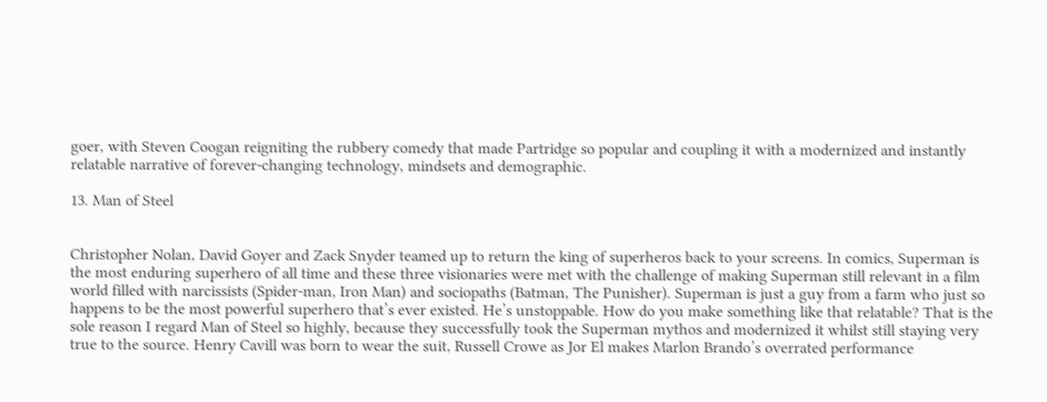goer, with Steven Coogan reigniting the rubbery comedy that made Partridge so popular and coupling it with a modernized and instantly relatable narrative of forever-changing technology, mindsets and demographic.

13. Man of Steel


Christopher Nolan, David Goyer and Zack Snyder teamed up to return the king of superheros back to your screens. In comics, Superman is the most enduring superhero of all time and these three visionaries were met with the challenge of making Superman still relevant in a film world filled with narcissists (Spider-man, Iron Man) and sociopaths (Batman, The Punisher). Superman is just a guy from a farm who just so happens to be the most powerful superhero that’s ever existed. He’s unstoppable. How do you make something like that relatable? That is the sole reason I regard Man of Steel so highly, because they successfully took the Superman mythos and modernized it whilst still staying very true to the source. Henry Cavill was born to wear the suit, Russell Crowe as Jor El makes Marlon Brando’s overrated performance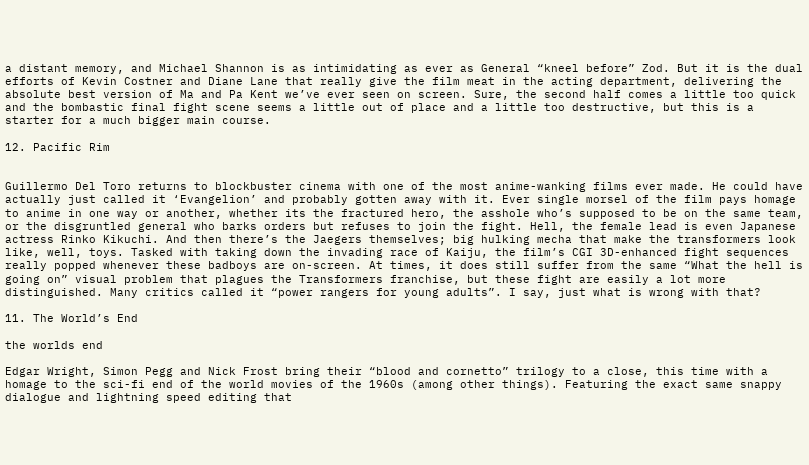a distant memory, and Michael Shannon is as intimidating as ever as General “kneel before” Zod. But it is the dual efforts of Kevin Costner and Diane Lane that really give the film meat in the acting department, delivering the absolute best version of Ma and Pa Kent we’ve ever seen on screen. Sure, the second half comes a little too quick and the bombastic final fight scene seems a little out of place and a little too destructive, but this is a starter for a much bigger main course.

12. Pacific Rim


Guillermo Del Toro returns to blockbuster cinema with one of the most anime-wanking films ever made. He could have actually just called it ‘Evangelion’ and probably gotten away with it. Ever single morsel of the film pays homage to anime in one way or another, whether its the fractured hero, the asshole who’s supposed to be on the same team, or the disgruntled general who barks orders but refuses to join the fight. Hell, the female lead is even Japanese actress Rinko Kikuchi. And then there’s the Jaegers themselves; big hulking mecha that make the transformers look like, well, toys. Tasked with taking down the invading race of Kaiju, the film’s CGI 3D-enhanced fight sequences really popped whenever these badboys are on-screen. At times, it does still suffer from the same “What the hell is going on” visual problem that plagues the Transformers franchise, but these fight are easily a lot more distinguished. Many critics called it “power rangers for young adults”. I say, just what is wrong with that?

11. The World’s End

the worlds end

Edgar Wright, Simon Pegg and Nick Frost bring their “blood and cornetto” trilogy to a close, this time with a homage to the sci-fi end of the world movies of the 1960s (among other things). Featuring the exact same snappy dialogue and lightning speed editing that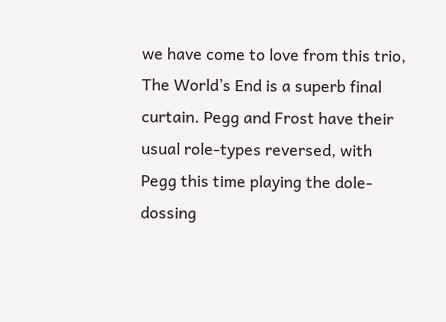we have come to love from this trio, The World’s End is a superb final curtain. Pegg and Frost have their usual role-types reversed, with Pegg this time playing the dole-dossing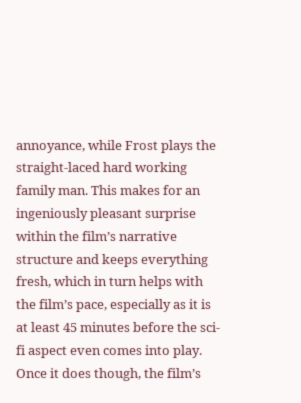annoyance, while Frost plays the straight-laced hard working family man. This makes for an ingeniously pleasant surprise within the film’s narrative structure and keeps everything fresh, which in turn helps with the film’s pace, especially as it is at least 45 minutes before the sci-fi aspect even comes into play. Once it does though, the film’s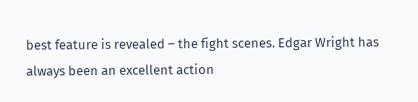best feature is revealed – the fight scenes. Edgar Wright has always been an excellent action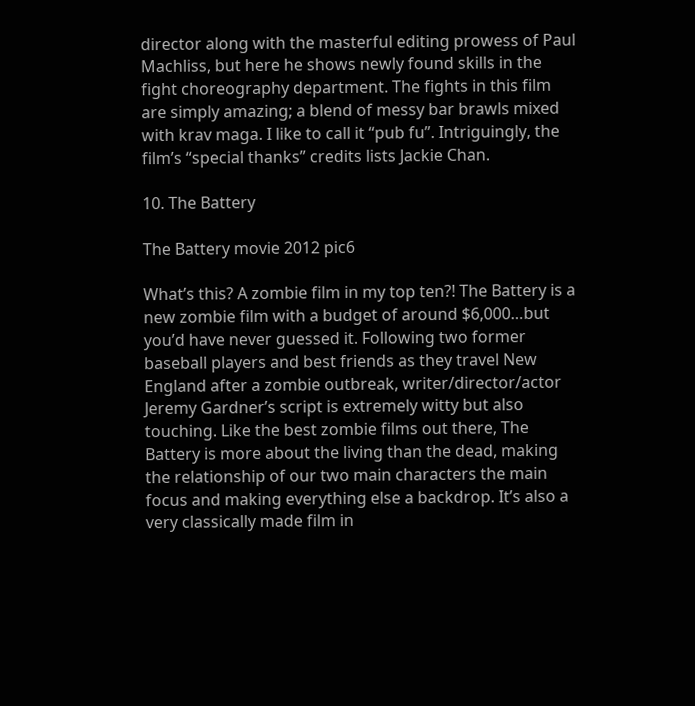director along with the masterful editing prowess of Paul Machliss, but here he shows newly found skills in the fight choreography department. The fights in this film are simply amazing; a blend of messy bar brawls mixed with krav maga. I like to call it “pub fu”. Intriguingly, the film’s “special thanks” credits lists Jackie Chan.

10. The Battery

The Battery movie 2012 pic6

What’s this? A zombie film in my top ten?! The Battery is a new zombie film with a budget of around $6,000…but you’d have never guessed it. Following two former baseball players and best friends as they travel New England after a zombie outbreak, writer/director/actor Jeremy Gardner’s script is extremely witty but also touching. Like the best zombie films out there, The Battery is more about the living than the dead, making the relationship of our two main characters the main focus and making everything else a backdrop. It’s also a very classically made film in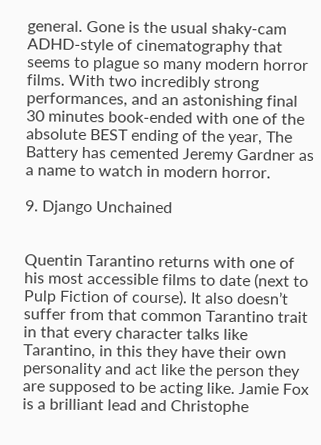general. Gone is the usual shaky-cam ADHD-style of cinematography that seems to plague so many modern horror films. With two incredibly strong performances, and an astonishing final 30 minutes book-ended with one of the absolute BEST ending of the year, The Battery has cemented Jeremy Gardner as a name to watch in modern horror.

9. Django Unchained


Quentin Tarantino returns with one of his most accessible films to date (next to Pulp Fiction of course). It also doesn’t suffer from that common Tarantino trait in that every character talks like Tarantino, in this they have their own personality and act like the person they are supposed to be acting like. Jamie Fox is a brilliant lead and Christophe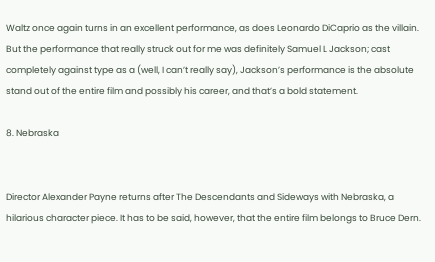Waltz once again turns in an excellent performance, as does Leonardo DiCaprio as the villain. But the performance that really struck out for me was definitely Samuel L Jackson; cast completely against type as a (well, I can’t really say), Jackson’s performance is the absolute stand out of the entire film and possibly his career, and that’s a bold statement.

8. Nebraska


Director Alexander Payne returns after The Descendants and Sideways with Nebraska, a hilarious character piece. It has to be said, however, that the entire film belongs to Bruce Dern.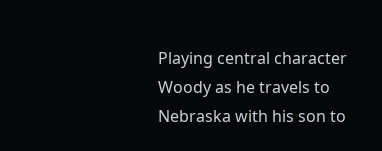Playing central character Woody as he travels to Nebraska with his son to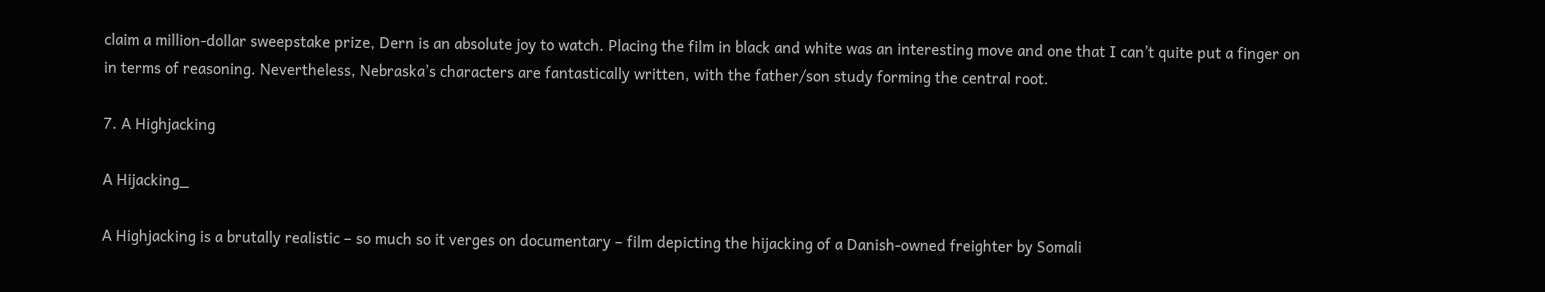claim a million-dollar sweepstake prize, Dern is an absolute joy to watch. Placing the film in black and white was an interesting move and one that I can’t quite put a finger on in terms of reasoning. Nevertheless, Nebraska’s characters are fantastically written, with the father/son study forming the central root.

7. A Highjacking

A Hijacking_

A Highjacking is a brutally realistic – so much so it verges on documentary – film depicting the hijacking of a Danish-owned freighter by Somali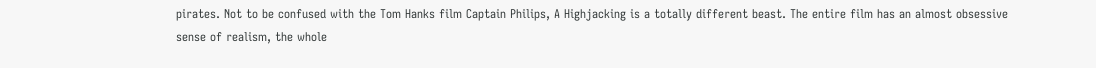pirates. Not to be confused with the Tom Hanks film Captain Philips, A Highjacking is a totally different beast. The entire film has an almost obsessive sense of realism, the whole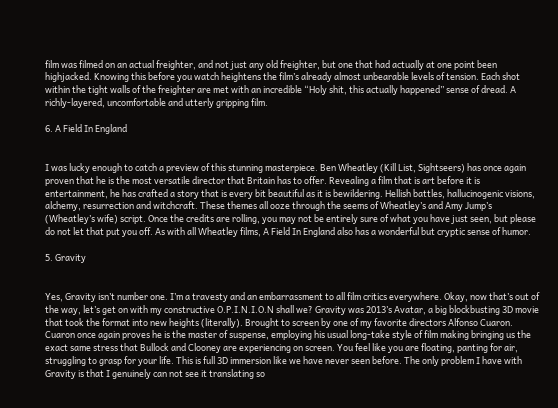film was filmed on an actual freighter, and not just any old freighter, but one that had actually at one point been highjacked. Knowing this before you watch heightens the film’s already almost unbearable levels of tension. Each shot within the tight walls of the freighter are met with an incredible “Holy shit, this actually happened” sense of dread. A richly-layered, uncomfortable and utterly gripping film.

6. A Field In England


I was lucky enough to catch a preview of this stunning masterpiece. Ben Wheatley (Kill List, Sightseers) has once again proven that he is the most versatile director that Britain has to offer. Revealing a film that is art before it is entertainment, he has crafted a story that is every bit beautiful as it is bewildering. Hellish battles, hallucinogenic visions, alchemy, resurrection and witchcraft. These themes all ooze through the seems of Wheatley’s and Amy Jump’s (Wheatley’s wife) script. Once the credits are rolling, you may not be entirely sure of what you have just seen, but please do not let that put you off. As with all Wheatley films, A Field In England also has a wonderful but cryptic sense of humor.

5. Gravity


Yes, Gravity isn’t number one. I’m a travesty and an embarrassment to all film critics everywhere. Okay, now that’s out of the way, let’s get on with my constructive O.P.I.N.I.O.N shall we? Gravity was 2013’s Avatar, a big blockbusting 3D movie that took the format into new heights (literally). Brought to screen by one of my favorite directors Alfonso Cuaron. Cuaron once again proves he is the master of suspense, employing his usual long-take style of film making bringing us the exact same stress that Bullock and Clooney are experiencing on screen. You feel like you are floating, panting for air, struggling to grasp for your life. This is full 3D immersion like we have never seen before. The only problem I have with Gravity is that I genuinely can not see it translating so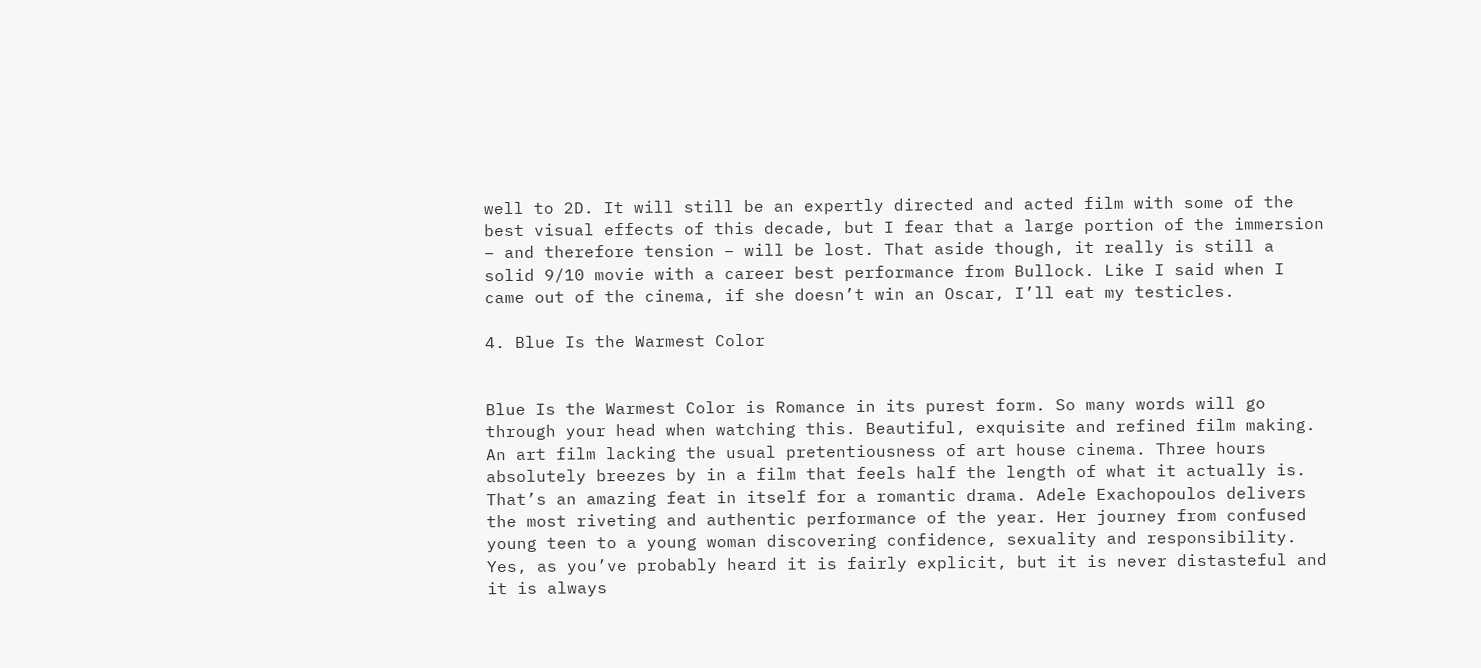well to 2D. It will still be an expertly directed and acted film with some of the best visual effects of this decade, but I fear that a large portion of the immersion – and therefore tension – will be lost. That aside though, it really is still a solid 9/10 movie with a career best performance from Bullock. Like I said when I came out of the cinema, if she doesn’t win an Oscar, I’ll eat my testicles.

4. Blue Is the Warmest Color


Blue Is the Warmest Color is Romance in its purest form. So many words will go through your head when watching this. Beautiful, exquisite and refined film making. An art film lacking the usual pretentiousness of art house cinema. Three hours absolutely breezes by in a film that feels half the length of what it actually is. That’s an amazing feat in itself for a romantic drama. Adele Exachopoulos delivers the most riveting and authentic performance of the year. Her journey from confused young teen to a young woman discovering confidence, sexuality and responsibility. Yes, as you’ve probably heard it is fairly explicit, but it is never distasteful and it is always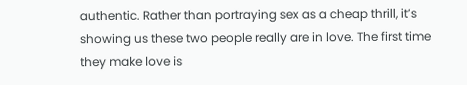authentic. Rather than portraying sex as a cheap thrill, it’s showing us these two people really are in love. The first time they make love is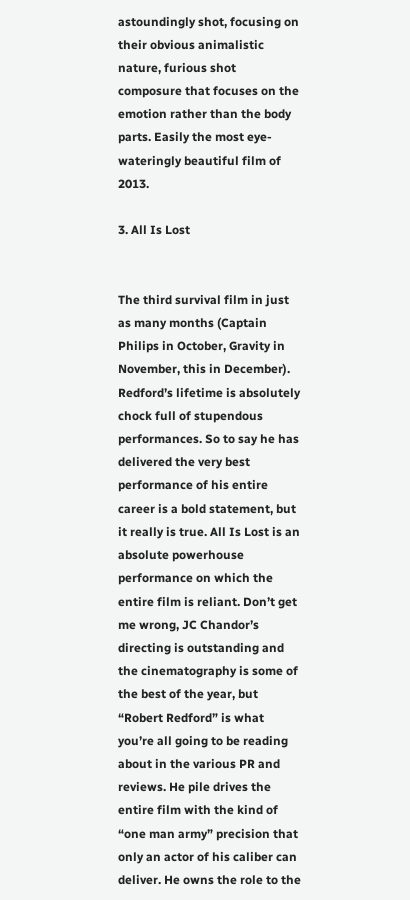astoundingly shot, focusing on their obvious animalistic nature, furious shot composure that focuses on the emotion rather than the body parts. Easily the most eye-wateringly beautiful film of 2013.

3. All Is Lost


The third survival film in just as many months (Captain Philips in October, Gravity in November, this in December). Redford’s lifetime is absolutely chock full of stupendous performances. So to say he has delivered the very best performance of his entire career is a bold statement, but it really is true. All Is Lost is an absolute powerhouse performance on which the entire film is reliant. Don’t get me wrong, JC Chandor’s directing is outstanding and the cinematography is some of the best of the year, but “Robert Redford” is what you’re all going to be reading about in the various PR and reviews. He pile drives the entire film with the kind of “one man army” precision that only an actor of his caliber can deliver. He owns the role to the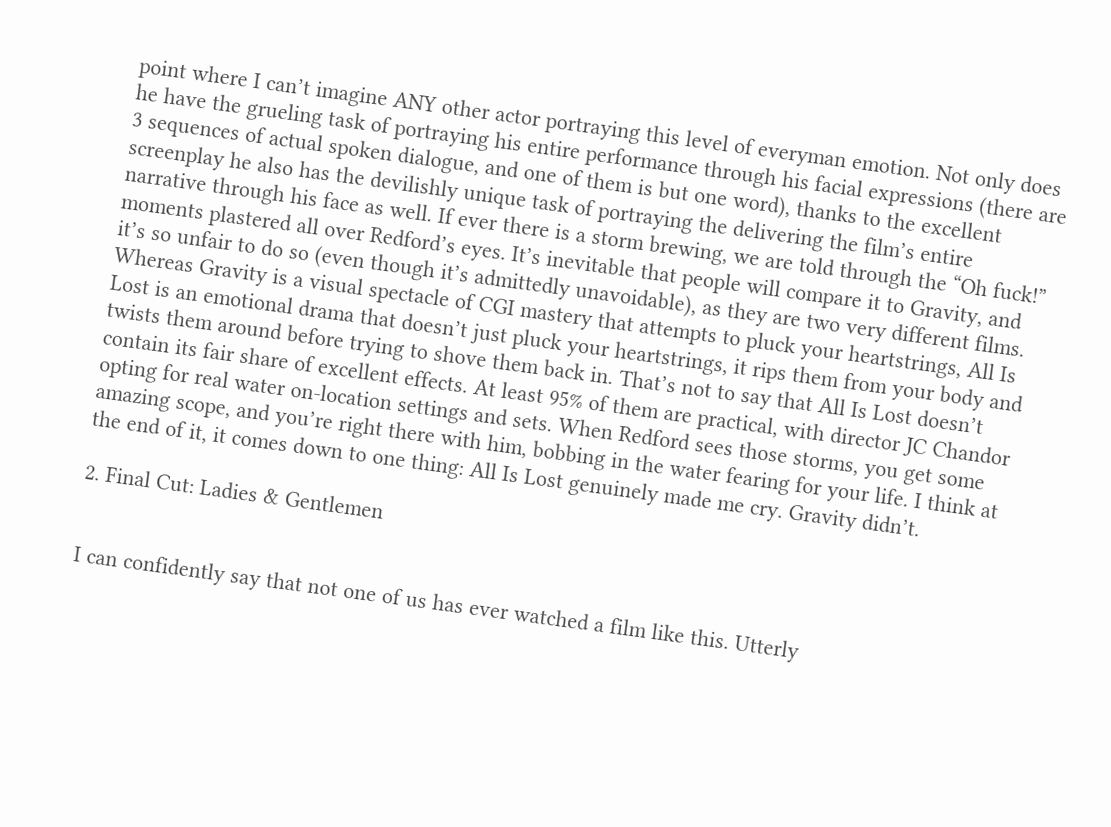point where I can’t imagine ANY other actor portraying this level of everyman emotion. Not only does he have the grueling task of portraying his entire performance through his facial expressions (there are 3 sequences of actual spoken dialogue, and one of them is but one word), thanks to the excellent screenplay he also has the devilishly unique task of portraying the delivering the film’s entire narrative through his face as well. If ever there is a storm brewing, we are told through the “Oh fuck!” moments plastered all over Redford’s eyes. It’s inevitable that people will compare it to Gravity, and it’s so unfair to do so (even though it’s admittedly unavoidable), as they are two very different films. Whereas Gravity is a visual spectacle of CGI mastery that attempts to pluck your heartstrings, All Is Lost is an emotional drama that doesn’t just pluck your heartstrings, it rips them from your body and twists them around before trying to shove them back in. That’s not to say that All Is Lost doesn’t contain its fair share of excellent effects. At least 95% of them are practical, with director JC Chandor opting for real water on-location settings and sets. When Redford sees those storms, you get some amazing scope, and you’re right there with him, bobbing in the water fearing for your life. I think at the end of it, it comes down to one thing: All Is Lost genuinely made me cry. Gravity didn’t.

2. Final Cut: Ladies & Gentlemen


I can confidently say that not one of us has ever watched a film like this. Utterly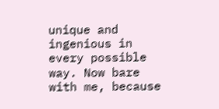unique and ingenious in every possible way. Now bare with me, because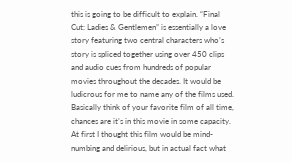this is going to be difficult to explain. “Final Cut: Ladies & Gentlemen” is essentially a love story featuring two central characters who’s story is spliced together using over 450 clips and audio cues from hundreds of popular movies throughout the decades. It would be ludicrous for me to name any of the films used. Basically think of your favorite film of all time, chances are it’s in this movie in some capacity. At first I thought this film would be mind-numbing and delirious, but in actual fact what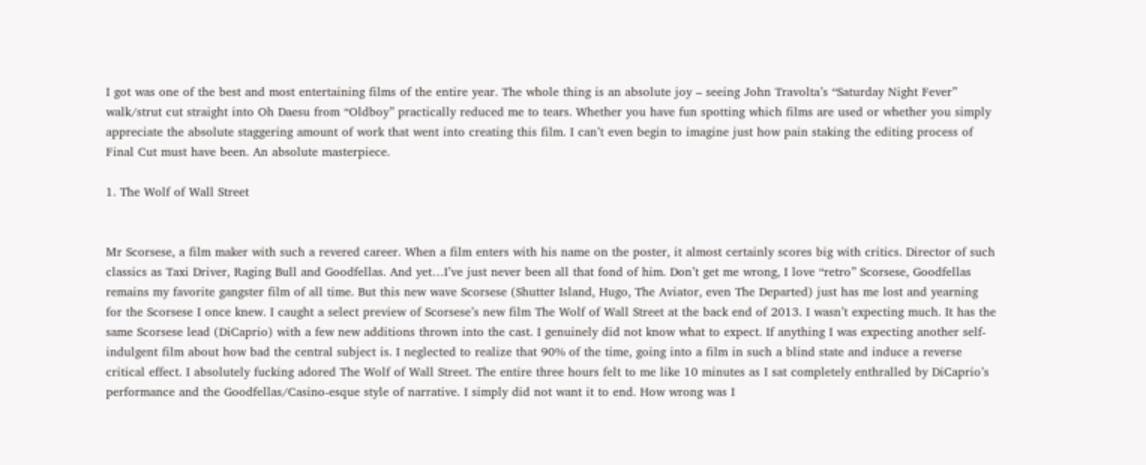I got was one of the best and most entertaining films of the entire year. The whole thing is an absolute joy – seeing John Travolta’s “Saturday Night Fever” walk/strut cut straight into Oh Daesu from “Oldboy” practically reduced me to tears. Whether you have fun spotting which films are used or whether you simply appreciate the absolute staggering amount of work that went into creating this film. I can’t even begin to imagine just how pain staking the editing process of Final Cut must have been. An absolute masterpiece.

1. The Wolf of Wall Street


Mr Scorsese, a film maker with such a revered career. When a film enters with his name on the poster, it almost certainly scores big with critics. Director of such classics as Taxi Driver, Raging Bull and Goodfellas. And yet…I’ve just never been all that fond of him. Don’t get me wrong, I love “retro” Scorsese, Goodfellas remains my favorite gangster film of all time. But this new wave Scorsese (Shutter Island, Hugo, The Aviator, even The Departed) just has me lost and yearning for the Scorsese I once knew. I caught a select preview of Scorsese’s new film The Wolf of Wall Street at the back end of 2013. I wasn’t expecting much. It has the same Scorsese lead (DiCaprio) with a few new additions thrown into the cast. I genuinely did not know what to expect. If anything I was expecting another self-indulgent film about how bad the central subject is. I neglected to realize that 90% of the time, going into a film in such a blind state and induce a reverse critical effect. I absolutely fucking adored The Wolf of Wall Street. The entire three hours felt to me like 10 minutes as I sat completely enthralled by DiCaprio’s performance and the Goodfellas/Casino-esque style of narrative. I simply did not want it to end. How wrong was I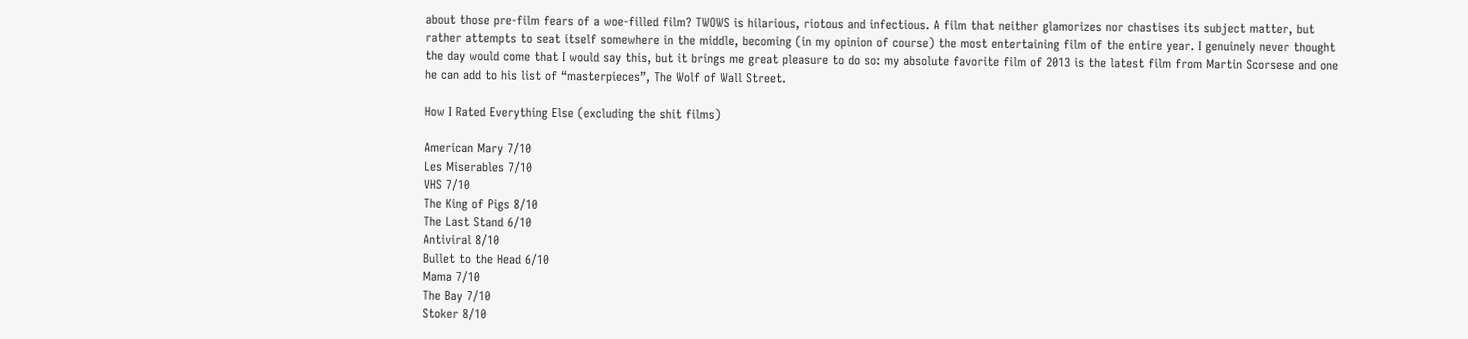about those pre-film fears of a woe-filled film? TWOWS is hilarious, riotous and infectious. A film that neither glamorizes nor chastises its subject matter, but rather attempts to seat itself somewhere in the middle, becoming (in my opinion of course) the most entertaining film of the entire year. I genuinely never thought the day would come that I would say this, but it brings me great pleasure to do so: my absolute favorite film of 2013 is the latest film from Martin Scorsese and one he can add to his list of “masterpieces”, The Wolf of Wall Street.

How I Rated Everything Else (excluding the shit films)

American Mary 7/10
Les Miserables 7/10
VHS 7/10
The King of Pigs 8/10
The Last Stand 6/10
Antiviral 8/10
Bullet to the Head 6/10
Mama 7/10
The Bay 7/10
Stoker 8/10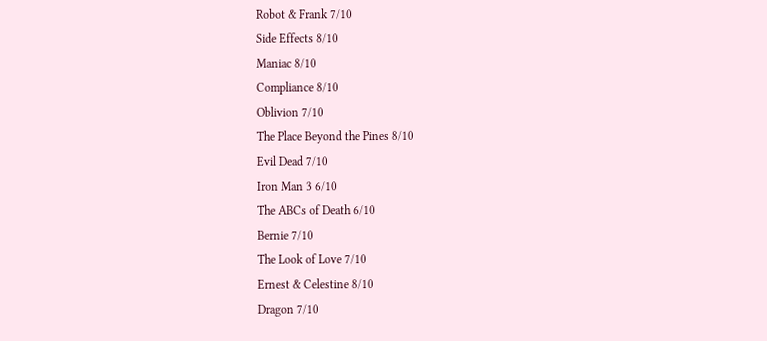Robot & Frank 7/10
Side Effects 8/10
Maniac 8/10
Compliance 8/10
Oblivion 7/10
The Place Beyond the Pines 8/10
Evil Dead 7/10
Iron Man 3 6/10
The ABCs of Death 6/10
Bernie 7/10
The Look of Love 7/10
Ernest & Celestine 8/10
Dragon 7/10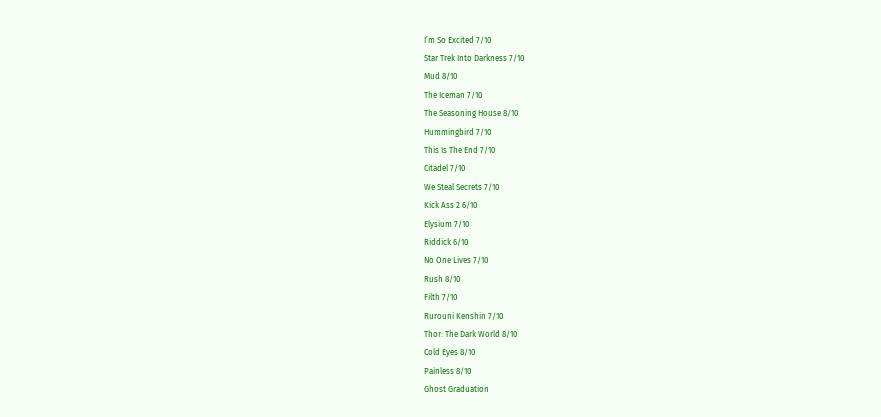I’m So Excited 7/10
Star Trek Into Darkness 7/10
Mud 8/10
The Iceman 7/10
The Seasoning House 8/10
Hummingbird 7/10
This Is The End 7/10
Citadel 7/10
We Steal Secrets 7/10
Kick Ass 2 6/10
Elysium 7/10
Riddick 6/10
No One Lives 7/10
Rush 8/10
Filth 7/10
Rurouni Kenshin 7/10
Thor: The Dark World 8/10
Cold Eyes 8/10
Painless 8/10
Ghost Graduation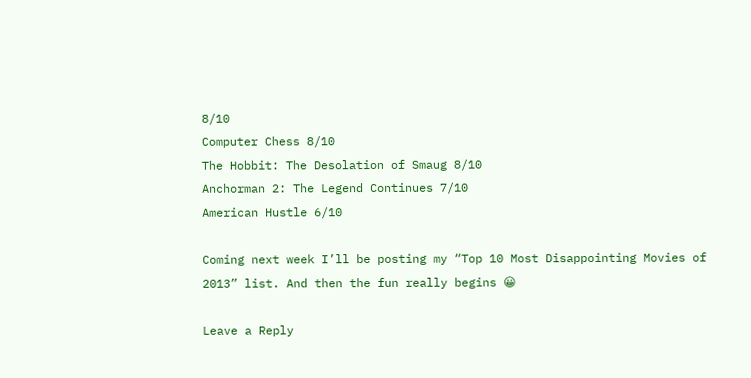8/10
Computer Chess 8/10
The Hobbit: The Desolation of Smaug 8/10
Anchorman 2: The Legend Continues 7/10
American Hustle 6/10

Coming next week I’ll be posting my “Top 10 Most Disappointing Movies of 2013” list. And then the fun really begins 😀

Leave a Reply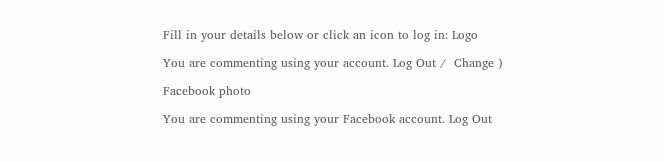Fill in your details below or click an icon to log in: Logo

You are commenting using your account. Log Out /  Change )

Facebook photo

You are commenting using your Facebook account. Log Out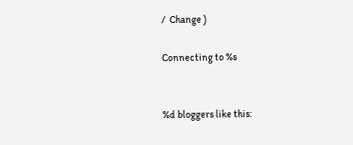/  Change )

Connecting to %s


%d bloggers like this: